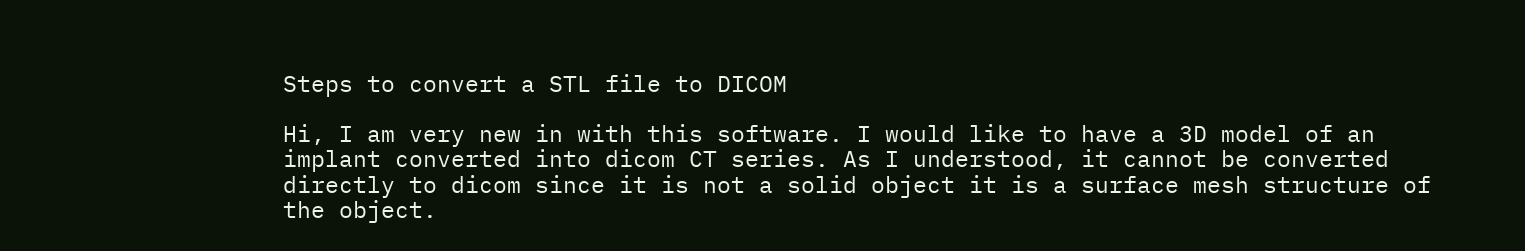Steps to convert a STL file to DICOM

Hi, I am very new in with this software. I would like to have a 3D model of an implant converted into dicom CT series. As I understood, it cannot be converted directly to dicom since it is not a solid object it is a surface mesh structure of the object.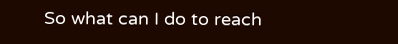So what can I do to reach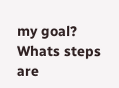my goal? Whats steps are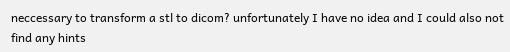neccessary to transform a stl to dicom? unfortunately I have no idea and I could also not find any hints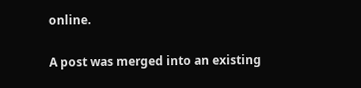online.

A post was merged into an existing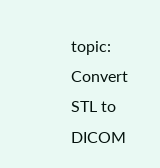topic: Convert STL to DICOM